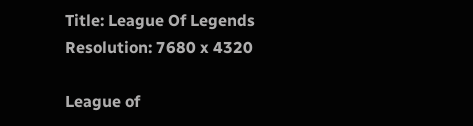Title: League Of Legends
Resolution: 7680 x 4320

League of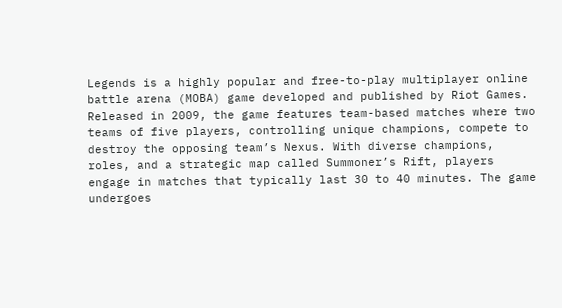Legends is a highly popular and free-to-play multiplayer online battle arena (MOBA) game developed and published by Riot Games. Released in 2009, the game features team-based matches where two teams of five players, controlling unique champions, compete to destroy the opposing team’s Nexus. With diverse champions, roles, and a strategic map called Summoner’s Rift, players engage in matches that typically last 30 to 40 minutes. The game undergoes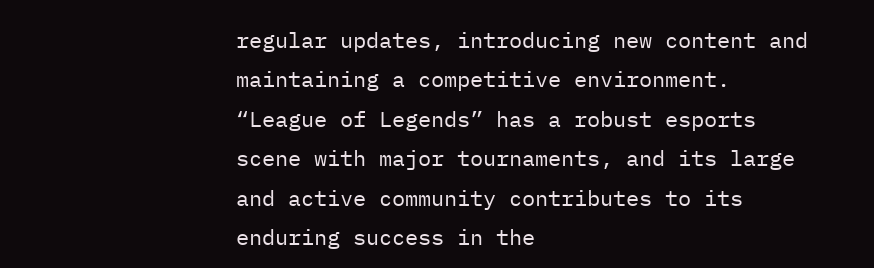regular updates, introducing new content and maintaining a competitive environment. “League of Legends” has a robust esports scene with major tournaments, and its large and active community contributes to its enduring success in the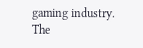gaming industry. The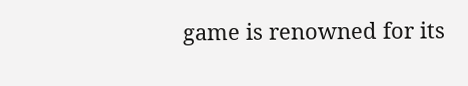game is renowned for its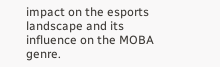impact on the esports landscape and its influence on the MOBA genre.